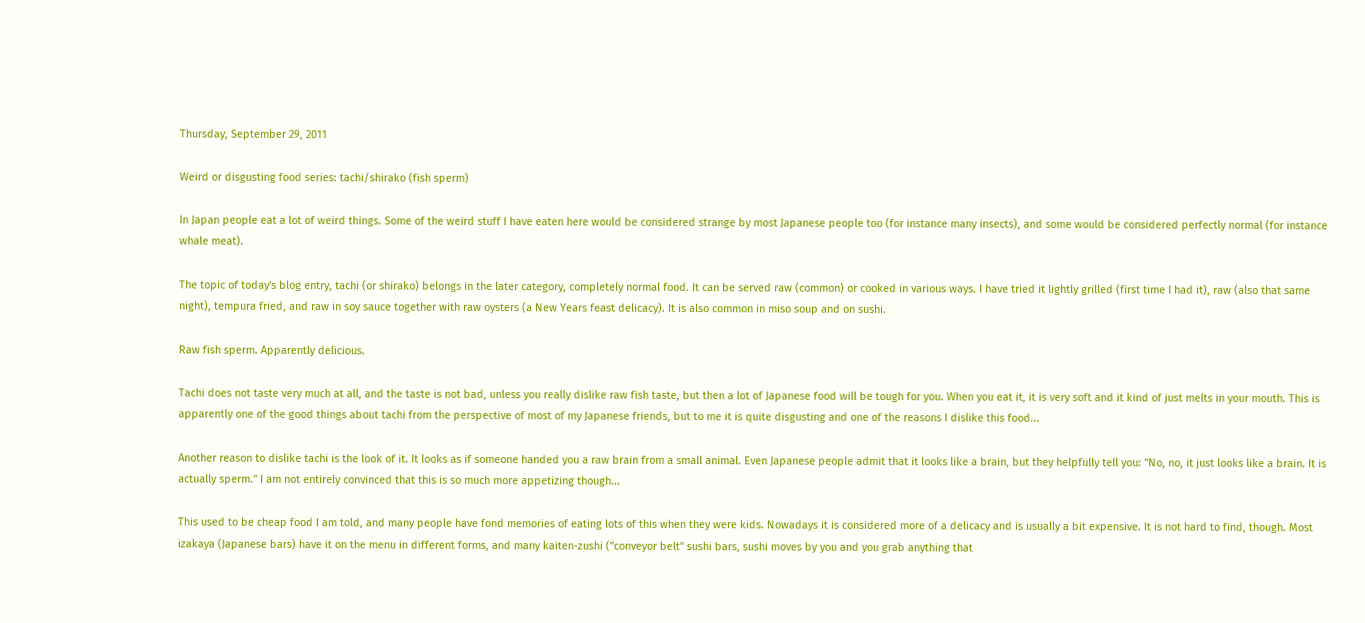Thursday, September 29, 2011

Weird or disgusting food series: tachi/shirako (fish sperm)

In Japan people eat a lot of weird things. Some of the weird stuff I have eaten here would be considered strange by most Japanese people too (for instance many insects), and some would be considered perfectly normal (for instance whale meat).

The topic of today's blog entry, tachi (or shirako) belongs in the later category, completely normal food. It can be served raw (common) or cooked in various ways. I have tried it lightly grilled (first time I had it), raw (also that same night), tempura fried, and raw in soy sauce together with raw oysters (a New Years feast delicacy). It is also common in miso soup and on sushi.

Raw fish sperm. Apparently delicious.

Tachi does not taste very much at all, and the taste is not bad, unless you really dislike raw fish taste, but then a lot of Japanese food will be tough for you. When you eat it, it is very soft and it kind of just melts in your mouth. This is apparently one of the good things about tachi from the perspective of most of my Japanese friends, but to me it is quite disgusting and one of the reasons I dislike this food...

Another reason to dislike tachi is the look of it. It looks as if someone handed you a raw brain from a small animal. Even Japanese people admit that it looks like a brain, but they helpfully tell you: "No, no, it just looks like a brain. It is actually sperm." I am not entirely convinced that this is so much more appetizing though...

This used to be cheap food I am told, and many people have fond memories of eating lots of this when they were kids. Nowadays it is considered more of a delicacy and is usually a bit expensive. It is not hard to find, though. Most izakaya (Japanese bars) have it on the menu in different forms, and many kaiten-zushi ("conveyor belt" sushi bars, sushi moves by you and you grab anything that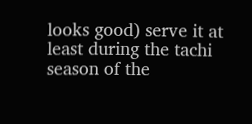looks good) serve it at least during the tachi season of the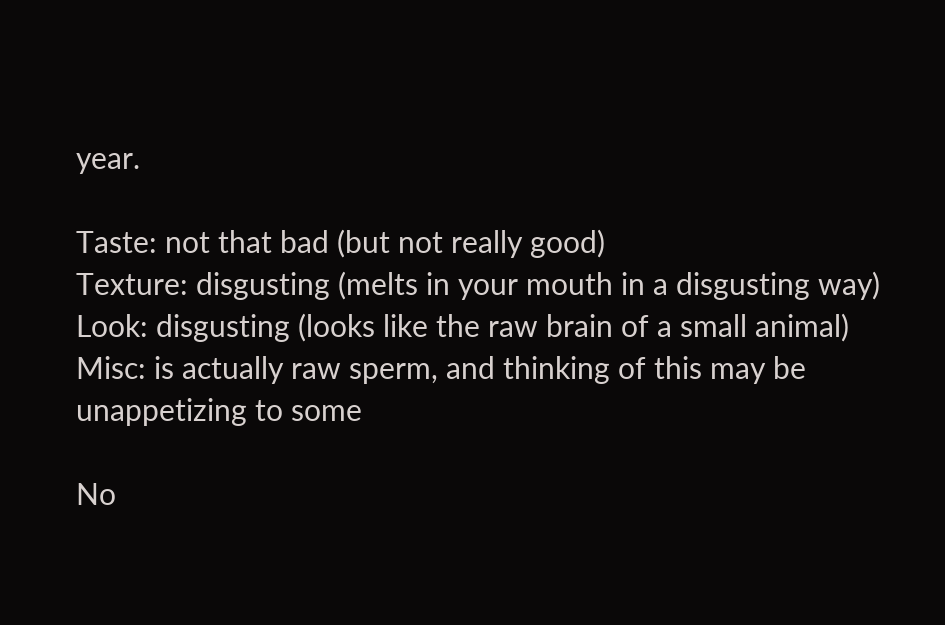year.

Taste: not that bad (but not really good)
Texture: disgusting (melts in your mouth in a disgusting way)
Look: disgusting (looks like the raw brain of a small animal)
Misc: is actually raw sperm, and thinking of this may be unappetizing to some

No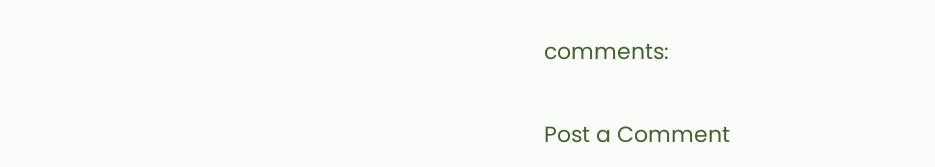comments:

Post a Comment